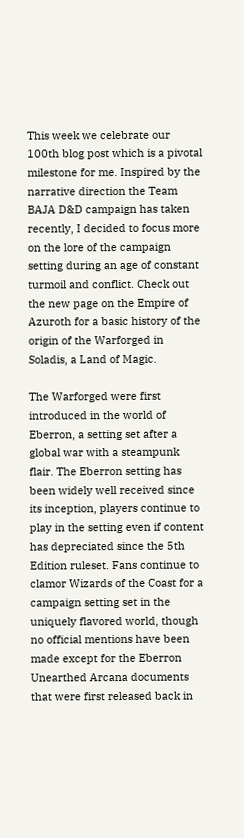This week we celebrate our 100th blog post which is a pivotal milestone for me. Inspired by the narrative direction the Team BAJA D&D campaign has taken recently, I decided to focus more on the lore of the campaign setting during an age of constant turmoil and conflict. Check out the new page on the Empire of Azuroth for a basic history of the origin of the Warforged in Soladis, a Land of Magic.

The Warforged were first introduced in the world of Eberron, a setting set after a global war with a steampunk flair. The Eberron setting has been widely well received since its inception, players continue to play in the setting even if content has depreciated since the 5th Edition ruleset. Fans continue to clamor Wizards of the Coast for a campaign setting set in the uniquely flavored world, though no official mentions have been made except for the Eberron Unearthed Arcana documents that were first released back in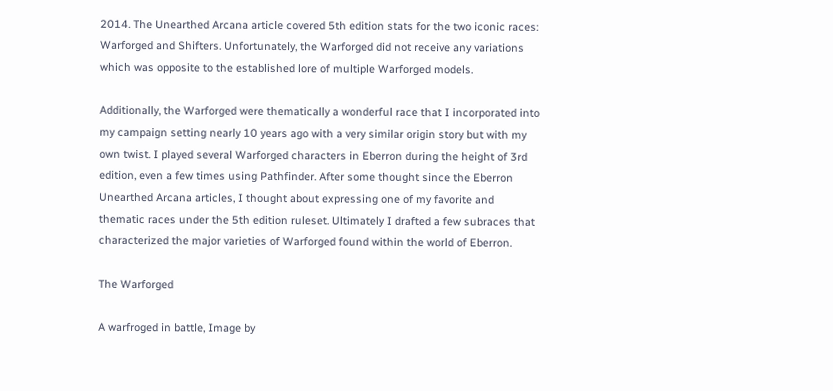2014. The Unearthed Arcana article covered 5th edition stats for the two iconic races: Warforged and Shifters. Unfortunately, the Warforged did not receive any variations which was opposite to the established lore of multiple Warforged models.

Additionally, the Warforged were thematically a wonderful race that I incorporated into my campaign setting nearly 10 years ago with a very similar origin story but with my own twist. I played several Warforged characters in Eberron during the height of 3rd edition, even a few times using Pathfinder. After some thought since the Eberron Unearthed Arcana articles, I thought about expressing one of my favorite and thematic races under the 5th edition ruleset. Ultimately I drafted a few subraces that characterized the major varieties of Warforged found within the world of Eberron.

The Warforged

A warfroged in battle, Image by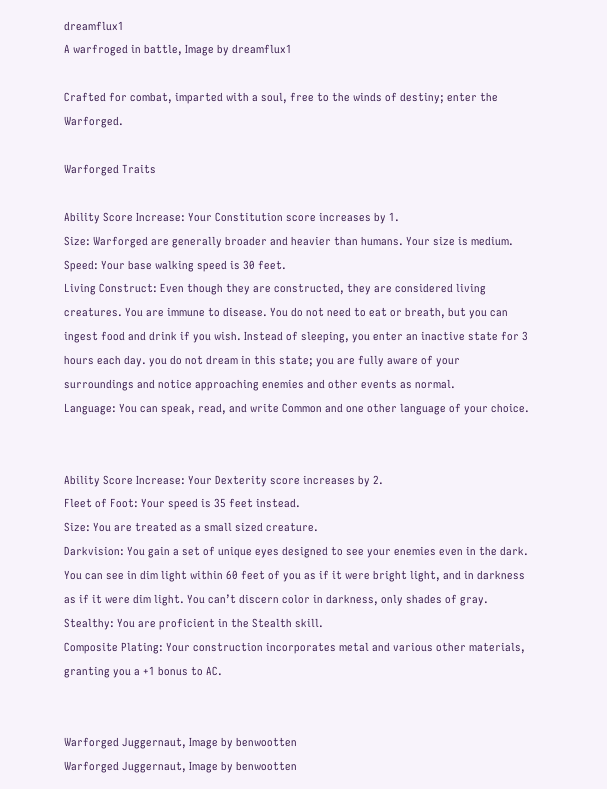dreamflux1
A warfroged in battle, Image by dreamflux1

Crafted for combat, imparted with a soul, free to the winds of destiny; enter the Warforged.

Warforged Traits

Ability Score Increase: Your Constitution score increases by 1.
Size: Warforged are generally broader and heavier than humans. Your size is medium.
Speed: Your base walking speed is 30 feet.
Living Construct: Even though they are constructed, they are considered living creatures. You are immune to disease. You do not need to eat or breath, but you can ingest food and drink if you wish. Instead of sleeping, you enter an inactive state for 3 hours each day. you do not dream in this state; you are fully aware of your surroundings and notice approaching enemies and other events as normal.
Language: You can speak, read, and write Common and one other language of your choice.


Ability Score Increase: Your Dexterity score increases by 2.
Fleet of Foot: Your speed is 35 feet instead.
Size: You are treated as a small sized creature.
Darkvision: You gain a set of unique eyes designed to see your enemies even in the dark. You can see in dim light within 60 feet of you as if it were bright light, and in darkness as if it were dim light. You can’t discern color in darkness, only shades of gray.
Stealthy: You are proficient in the Stealth skill.
Composite Plating: Your construction incorporates metal and various other materials, granting you a +1 bonus to AC.


Warforged Juggernaut, Image by benwootten
Warforged Juggernaut, Image by benwootten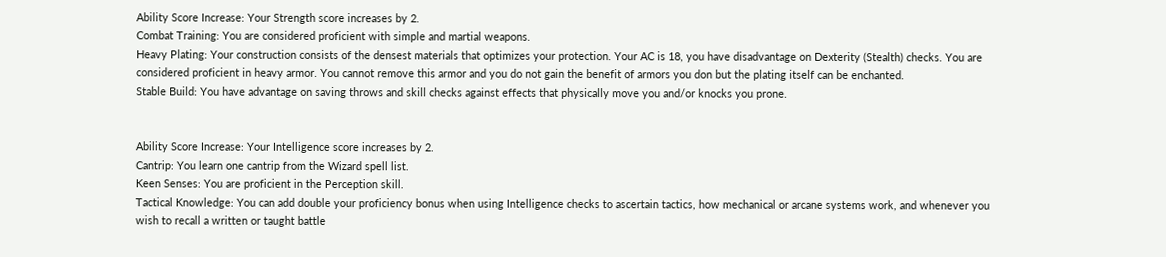Ability Score Increase: Your Strength score increases by 2.
Combat Training: You are considered proficient with simple and martial weapons.
Heavy Plating: Your construction consists of the densest materials that optimizes your protection. Your AC is 18, you have disadvantage on Dexterity (Stealth) checks. You are considered proficient in heavy armor. You cannot remove this armor and you do not gain the benefit of armors you don but the plating itself can be enchanted.
Stable Build: You have advantage on saving throws and skill checks against effects that physically move you and/or knocks you prone.


Ability Score Increase: Your Intelligence score increases by 2.
Cantrip: You learn one cantrip from the Wizard spell list.
Keen Senses: You are proficient in the Perception skill.
Tactical Knowledge: You can add double your proficiency bonus when using Intelligence checks to ascertain tactics, how mechanical or arcane systems work, and whenever you wish to recall a written or taught battle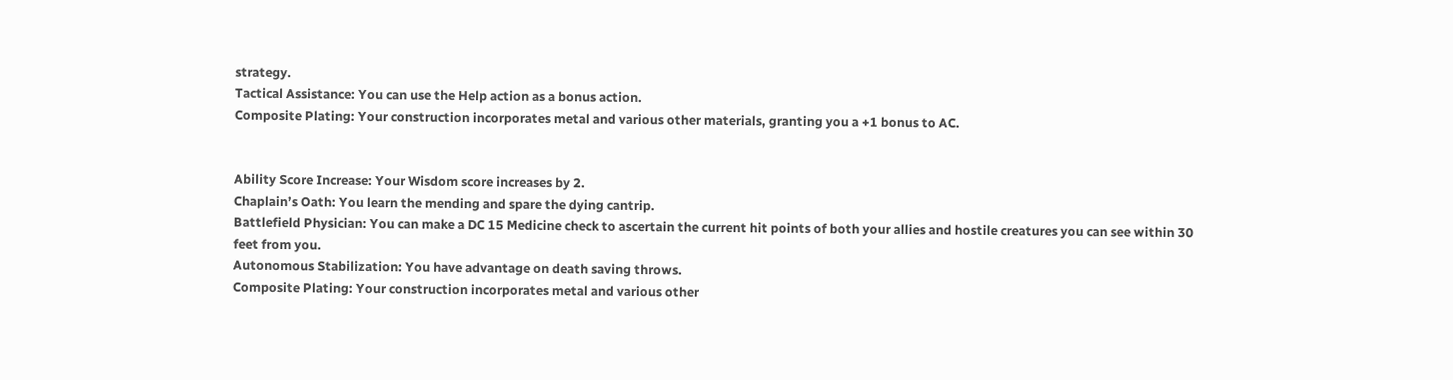strategy.
Tactical Assistance: You can use the Help action as a bonus action.
Composite Plating: Your construction incorporates metal and various other materials, granting you a +1 bonus to AC.


Ability Score Increase: Your Wisdom score increases by 2.
Chaplain’s Oath: You learn the mending and spare the dying cantrip.
Battlefield Physician: You can make a DC 15 Medicine check to ascertain the current hit points of both your allies and hostile creatures you can see within 30 feet from you.
Autonomous Stabilization: You have advantage on death saving throws.
Composite Plating: Your construction incorporates metal and various other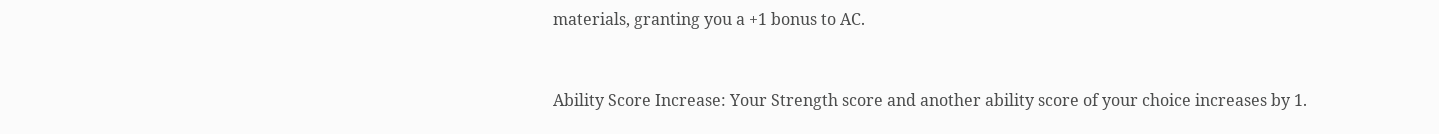materials, granting you a +1 bonus to AC.


Ability Score Increase: Your Strength score and another ability score of your choice increases by 1.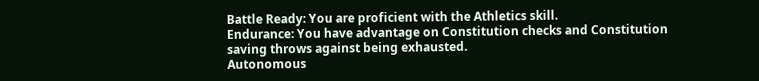Battle Ready: You are proficient with the Athletics skill.
Endurance: You have advantage on Constitution checks and Constitution saving throws against being exhausted.
Autonomous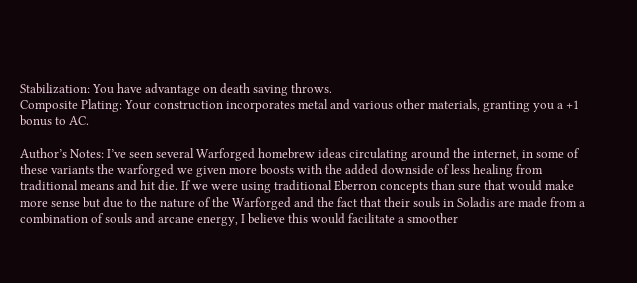Stabilization: You have advantage on death saving throws.
Composite Plating: Your construction incorporates metal and various other materials, granting you a +1 bonus to AC.

Author’s Notes: I’ve seen several Warforged homebrew ideas circulating around the internet, in some of these variants the warforged we given more boosts with the added downside of less healing from traditional means and hit die. If we were using traditional Eberron concepts than sure that would make more sense but due to the nature of the Warforged and the fact that their souls in Soladis are made from a combination of souls and arcane energy, I believe this would facilitate a smoother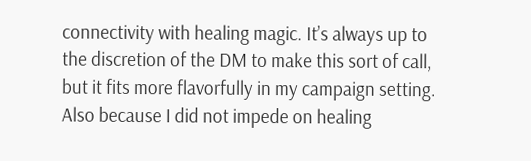connectivity with healing magic. It’s always up to the discretion of the DM to make this sort of call, but it fits more flavorfully in my campaign setting. Also because I did not impede on healing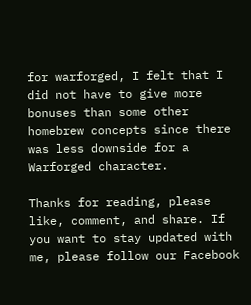for warforged, I felt that I did not have to give more bonuses than some other homebrew concepts since there was less downside for a Warforged character.

Thanks for reading, please like, comment, and share. If you want to stay updated with me, please follow our Facebook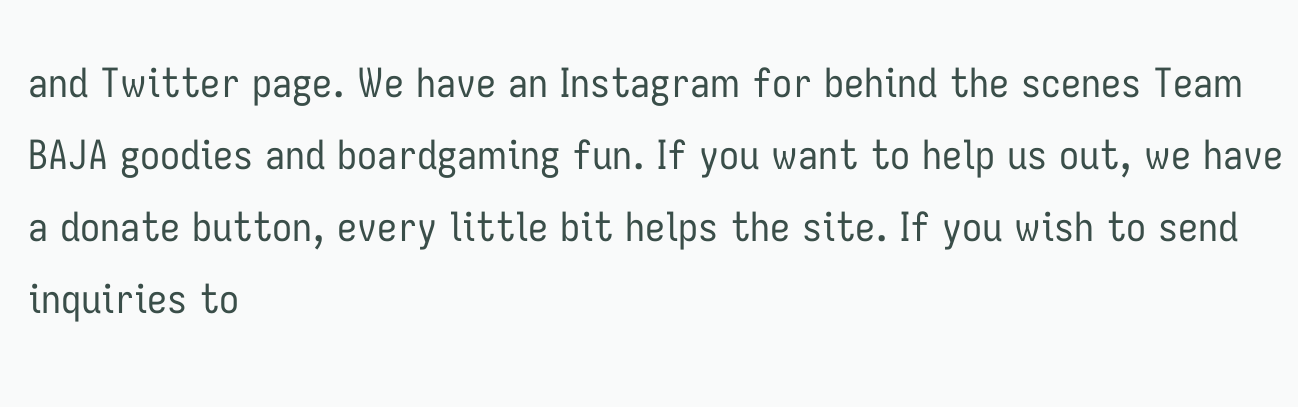and Twitter page. We have an Instagram for behind the scenes Team BAJA goodies and boardgaming fun. If you want to help us out, we have a donate button, every little bit helps the site. If you wish to send inquiries to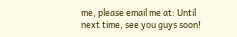me, please email me at: Until next time, see you guys soon!